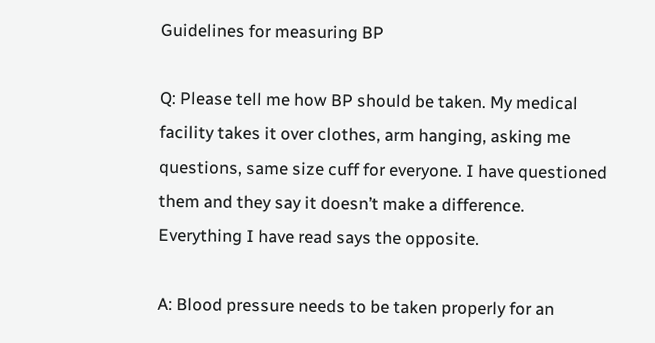Guidelines for measuring BP

Q: Please tell me how BP should be taken. My medical facility takes it over clothes, arm hanging, asking me questions, same size cuff for everyone. I have questioned them and they say it doesn’t make a difference. Everything I have read says the opposite.

A: Blood pressure needs to be taken properly for an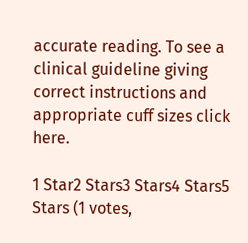accurate reading. To see a clinical guideline giving correct instructions and appropriate cuff sizes click here.

1 Star2 Stars3 Stars4 Stars5 Stars (1 votes,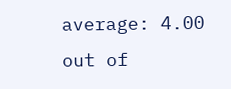average: 4.00 out of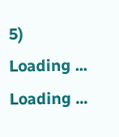5)
Loading ... Loading ...